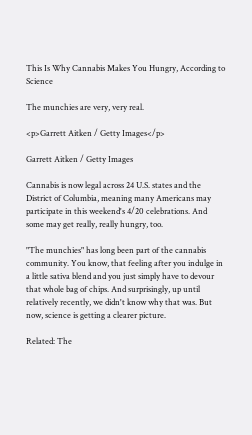This Is Why Cannabis Makes You Hungry, According to Science

The munchies are very, very real.

<p>Garrett Aitken / Getty Images</p>

Garrett Aitken / Getty Images

Cannabis is now legal across 24 U.S. states and the District of Columbia, meaning many Americans may participate in this weekend's 4/20 celebrations. And some may get really, really hungry, too.

"The munchies" has long been part of the cannabis community. You know, that feeling after you indulge in a little sativa blend and you just simply have to devour that whole bag of chips. And surprisingly, up until relatively recently, we didn't know why that was. But now, science is getting a clearer picture.

Related: The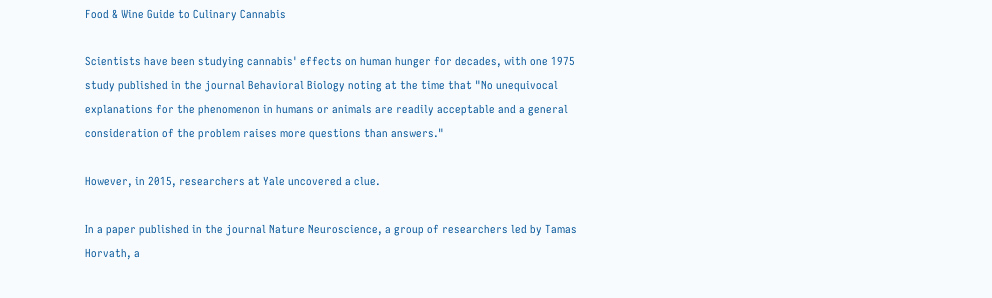Food & Wine Guide to Culinary Cannabis

Scientists have been studying cannabis' effects on human hunger for decades, with one 1975 study published in the journal Behavioral Biology noting at the time that "No unequivocal explanations for the phenomenon in humans or animals are readily acceptable and a general consideration of the problem raises more questions than answers."

However, in 2015, researchers at Yale uncovered a clue.

In a paper published in the journal Nature Neuroscience, a group of researchers led by Tamas Horvath, a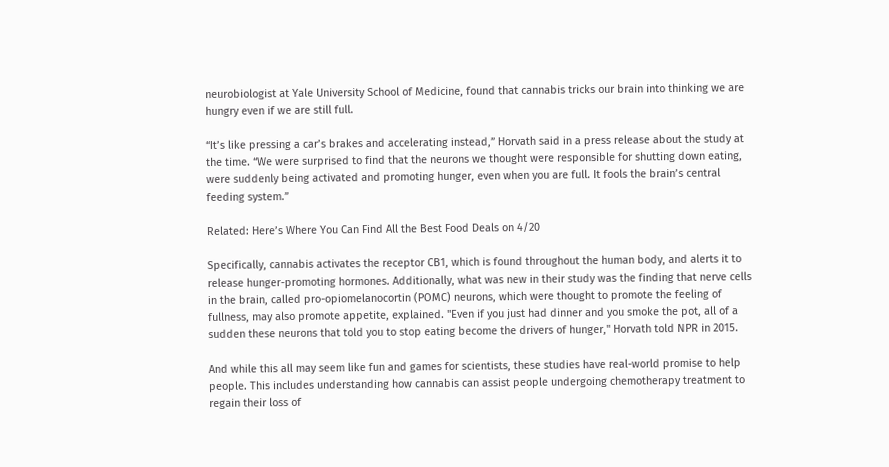neurobiologist at Yale University School of Medicine, found that cannabis tricks our brain into thinking we are hungry even if we are still full.

“It’s like pressing a car’s brakes and accelerating instead,” Horvath said in a press release about the study at the time. “We were surprised to find that the neurons we thought were responsible for shutting down eating, were suddenly being activated and promoting hunger, even when you are full. It fools the brain’s central feeding system.”

Related: Here’s Where You Can Find All the Best Food Deals on 4/20

Specifically, cannabis activates the receptor CB1, which is found throughout the human body, and alerts it to release hunger-promoting hormones. Additionally, what was new in their study was the finding that nerve cells in the brain, called pro-opiomelanocortin (POMC) neurons, which were thought to promote the feeling of fullness, may also promote appetite, explained. "Even if you just had dinner and you smoke the pot, all of a sudden these neurons that told you to stop eating become the drivers of hunger," Horvath told NPR in 2015.

And while this all may seem like fun and games for scientists, these studies have real-world promise to help people. This includes understanding how cannabis can assist people undergoing chemotherapy treatment to regain their loss of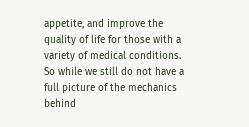appetite, and improve the quality of life for those with a variety of medical conditions. So while we still do not have a full picture of the mechanics behind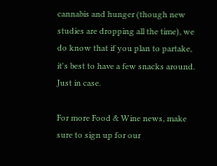cannabis and hunger (though new studies are dropping all the time), we do know that if you plan to partake, it's best to have a few snacks around. Just in case.

For more Food & Wine news, make sure to sign up for our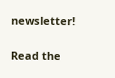newsletter!

Read the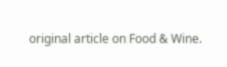original article on Food & Wine.